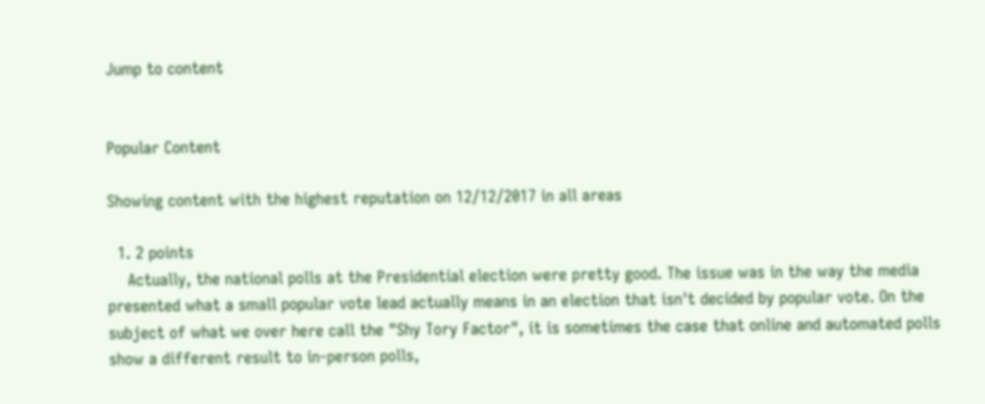Jump to content


Popular Content

Showing content with the highest reputation on 12/12/2017 in all areas

  1. 2 points
    Actually, the national polls at the Presidential election were pretty good. The issue was in the way the media presented what a small popular vote lead actually means in an election that isn't decided by popular vote. On the subject of what we over here call the "Shy Tory Factor", it is sometimes the case that online and automated polls show a different result to in-person polls,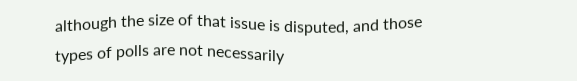although the size of that issue is disputed, and those types of polls are not necessarily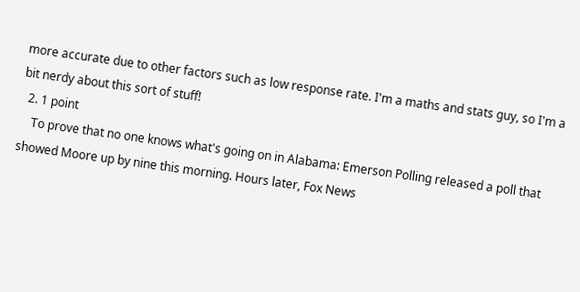more accurate due to other factors such as low response rate. I'm a maths and stats guy, so I'm a bit nerdy about this sort of stuff!
  2. 1 point
    To prove that no one knows what's going on in Alabama: Emerson Polling released a poll that showed Moore up by nine this morning. Hours later, Fox News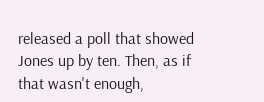released a poll that showed Jones up by ten. Then, as if that wasn't enough,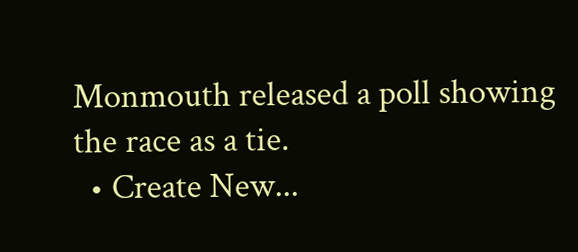Monmouth released a poll showing the race as a tie.
  • Create New...